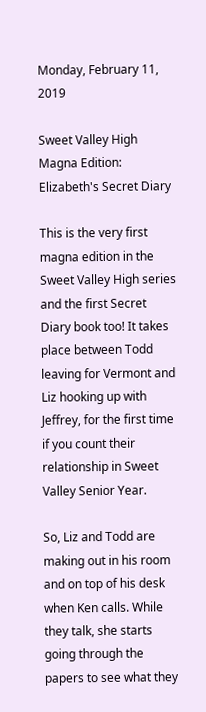Monday, February 11, 2019

Sweet Valley High Magna Edition: Elizabeth's Secret Diary

This is the very first magna edition in the Sweet Valley High series and the first Secret Diary book too! It takes place between Todd leaving for Vermont and Liz hooking up with Jeffrey, for the first time if you count their relationship in Sweet Valley Senior Year.

So, Liz and Todd are making out in his room and on top of his desk when Ken calls. While they talk, she starts going through the papers to see what they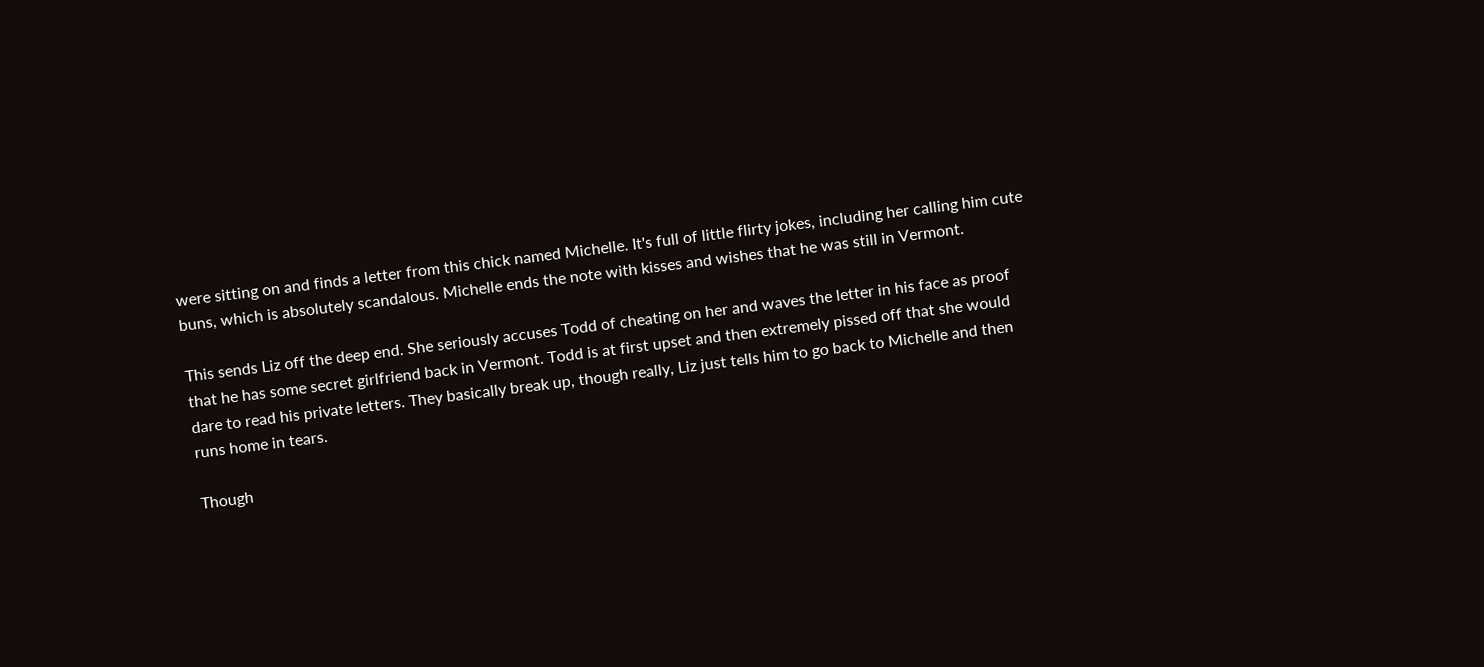were sitting on and finds a letter from this chick named Michelle. It's full of little flirty jokes, including her calling him cute buns, which is absolutely scandalous. Michelle ends the note with kisses and wishes that he was still in Vermont.

This sends Liz off the deep end. She seriously accuses Todd of cheating on her and waves the letter in his face as proof that he has some secret girlfriend back in Vermont. Todd is at first upset and then extremely pissed off that she would dare to read his private letters. They basically break up, though really, Liz just tells him to go back to Michelle and then runs home in tears.

Though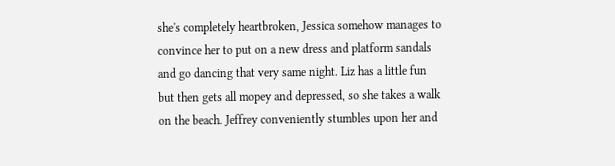she's completely heartbroken, Jessica somehow manages to convince her to put on a new dress and platform sandals and go dancing that very same night. Liz has a little fun but then gets all mopey and depressed, so she takes a walk on the beach. Jeffrey conveniently stumbles upon her and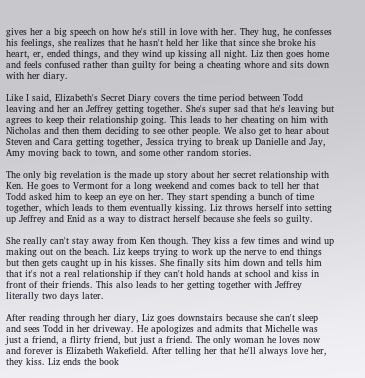gives her a big speech on how he's still in love with her. They hug, he confesses his feelings, she realizes that he hasn't held her like that since she broke his heart, er, ended things, and they wind up kissing all night. Liz then goes home and feels confused rather than guilty for being a cheating whore and sits down with her diary.

Like I said, Elizabeth's Secret Diary covers the time period between Todd leaving and her an Jeffrey getting together. She's super sad that he's leaving but agrees to keep their relationship going. This leads to her cheating on him with Nicholas and then them deciding to see other people. We also get to hear about Steven and Cara getting together, Jessica trying to break up Danielle and Jay, Amy moving back to town, and some other random stories.

The only big revelation is the made up story about her secret relationship with Ken. He goes to Vermont for a long weekend and comes back to tell her that Todd asked him to keep an eye on her. They start spending a bunch of time together, which leads to them eventually kissing. Liz throws herself into setting up Jeffrey and Enid as a way to distract herself because she feels so guilty.

She really can't stay away from Ken though. They kiss a few times and wind up making out on the beach. Liz keeps trying to work up the nerve to end things but then gets caught up in his kisses. She finally sits him down and tells him that it's not a real relationship if they can't hold hands at school and kiss in front of their friends. This also leads to her getting together with Jeffrey literally two days later.

After reading through her diary, Liz goes downstairs because she can't sleep and sees Todd in her driveway. He apologizes and admits that Michelle was just a friend, a flirty friend, but just a friend. The only woman he loves now and forever is Elizabeth Wakefield. After telling her that he'll always love her, they kiss. Liz ends the book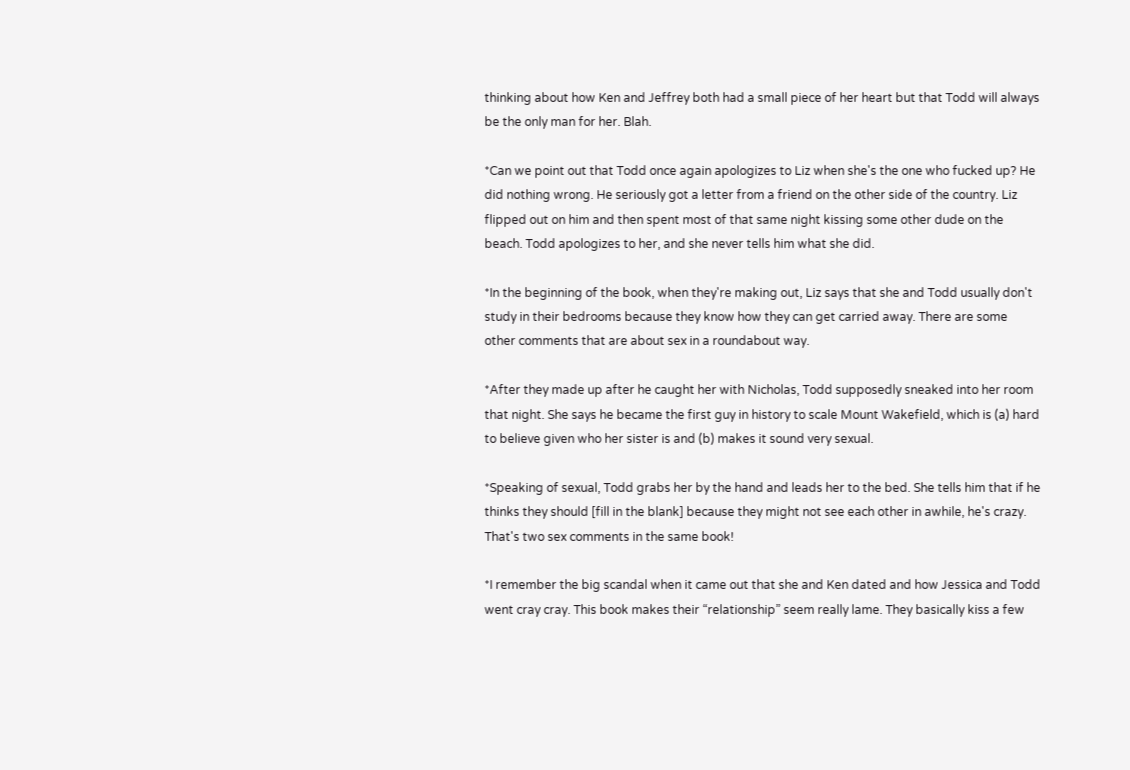thinking about how Ken and Jeffrey both had a small piece of her heart but that Todd will always be the only man for her. Blah.

*Can we point out that Todd once again apologizes to Liz when she's the one who fucked up? He did nothing wrong. He seriously got a letter from a friend on the other side of the country. Liz flipped out on him and then spent most of that same night kissing some other dude on the beach. Todd apologizes to her, and she never tells him what she did.

*In the beginning of the book, when they're making out, Liz says that she and Todd usually don't study in their bedrooms because they know how they can get carried away. There are some other comments that are about sex in a roundabout way.

*After they made up after he caught her with Nicholas, Todd supposedly sneaked into her room that night. She says he became the first guy in history to scale Mount Wakefield, which is (a) hard to believe given who her sister is and (b) makes it sound very sexual.

*Speaking of sexual, Todd grabs her by the hand and leads her to the bed. She tells him that if he thinks they should [fill in the blank] because they might not see each other in awhile, he's crazy. That's two sex comments in the same book!

*I remember the big scandal when it came out that she and Ken dated and how Jessica and Todd went cray cray. This book makes their “relationship” seem really lame. They basically kiss a few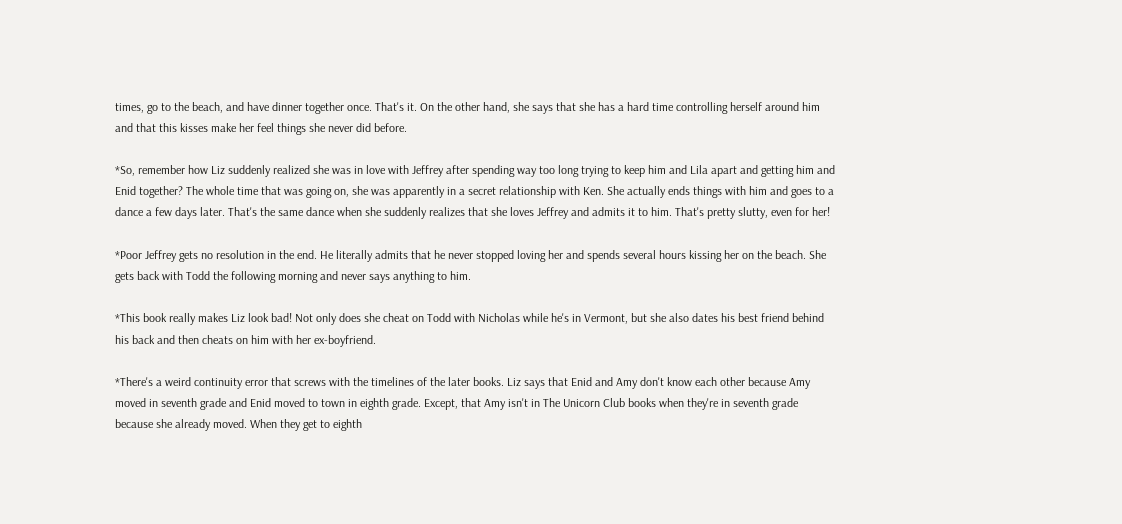times, go to the beach, and have dinner together once. That's it. On the other hand, she says that she has a hard time controlling herself around him and that this kisses make her feel things she never did before.

*So, remember how Liz suddenly realized she was in love with Jeffrey after spending way too long trying to keep him and Lila apart and getting him and Enid together? The whole time that was going on, she was apparently in a secret relationship with Ken. She actually ends things with him and goes to a dance a few days later. That's the same dance when she suddenly realizes that she loves Jeffrey and admits it to him. That's pretty slutty, even for her!

*Poor Jeffrey gets no resolution in the end. He literally admits that he never stopped loving her and spends several hours kissing her on the beach. She gets back with Todd the following morning and never says anything to him.

*This book really makes Liz look bad! Not only does she cheat on Todd with Nicholas while he's in Vermont, but she also dates his best friend behind his back and then cheats on him with her ex-boyfriend.

*There's a weird continuity error that screws with the timelines of the later books. Liz says that Enid and Amy don't know each other because Amy moved in seventh grade and Enid moved to town in eighth grade. Except, that Amy isn't in The Unicorn Club books when they're in seventh grade because she already moved. When they get to eighth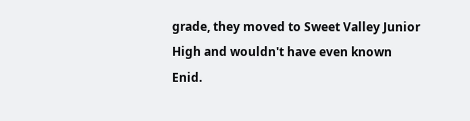grade, they moved to Sweet Valley Junior High and wouldn't have even known Enid.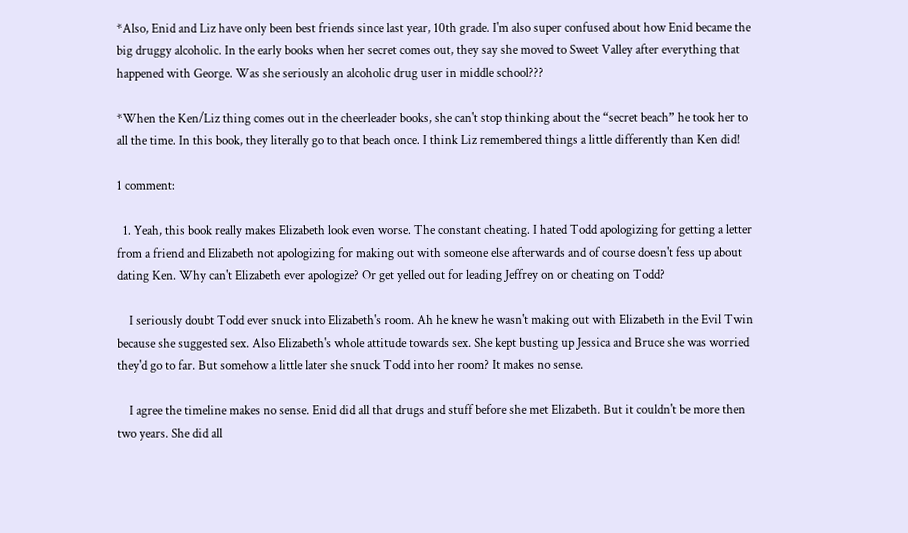*Also, Enid and Liz have only been best friends since last year, 10th grade. I'm also super confused about how Enid became the big druggy alcoholic. In the early books when her secret comes out, they say she moved to Sweet Valley after everything that happened with George. Was she seriously an alcoholic drug user in middle school???

*When the Ken/Liz thing comes out in the cheerleader books, she can't stop thinking about the “secret beach” he took her to all the time. In this book, they literally go to that beach once. I think Liz remembered things a little differently than Ken did!

1 comment:

  1. Yeah, this book really makes Elizabeth look even worse. The constant cheating. I hated Todd apologizing for getting a letter from a friend and Elizabeth not apologizing for making out with someone else afterwards and of course doesn't fess up about dating Ken. Why can't Elizabeth ever apologize? Or get yelled out for leading Jeffrey on or cheating on Todd?

    I seriously doubt Todd ever snuck into Elizabeth's room. Ah he knew he wasn't making out with Elizabeth in the Evil Twin because she suggested sex. Also Elizabeth's whole attitude towards sex. She kept busting up Jessica and Bruce she was worried they'd go to far. But somehow a little later she snuck Todd into her room? It makes no sense.

    I agree the timeline makes no sense. Enid did all that drugs and stuff before she met Elizabeth. But it couldn't be more then two years. She did all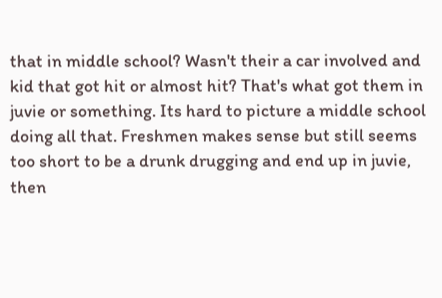that in middle school? Wasn't their a car involved and kid that got hit or almost hit? That's what got them in juvie or something. Its hard to picture a middle school doing all that. Freshmen makes sense but still seems too short to be a drunk drugging and end up in juvie, then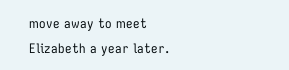move away to meet Elizabeth a year later.